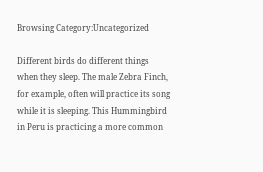Browsing Category:Uncategorized

Different birds do different things when they sleep. The male Zebra Finch, for example, often will practice its song while it is sleeping. This Hummingbird in Peru is practicing a more common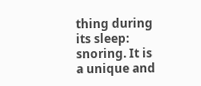thing during its sleep: snoring. It is a unique and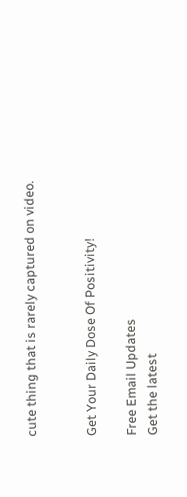cute thing that is rarely captured on video.


Get Your Daily Dose Of Positivity!

Free Email Updates
Get the latest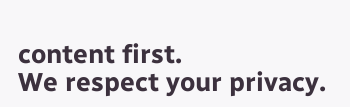content first.
We respect your privacy.